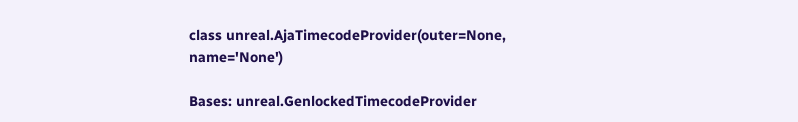class unreal.AjaTimecodeProvider(outer=None, name='None')

Bases: unreal.GenlockedTimecodeProvider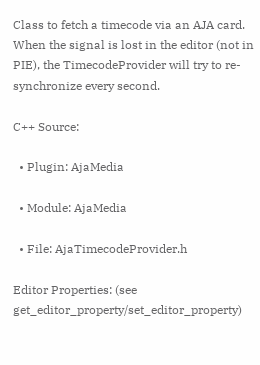Class to fetch a timecode via an AJA card. When the signal is lost in the editor (not in PIE), the TimecodeProvider will try to re-synchronize every second.

C++ Source:

  • Plugin: AjaMedia

  • Module: AjaMedia

  • File: AjaTimecodeProvider.h

Editor Properties: (see get_editor_property/set_editor_property)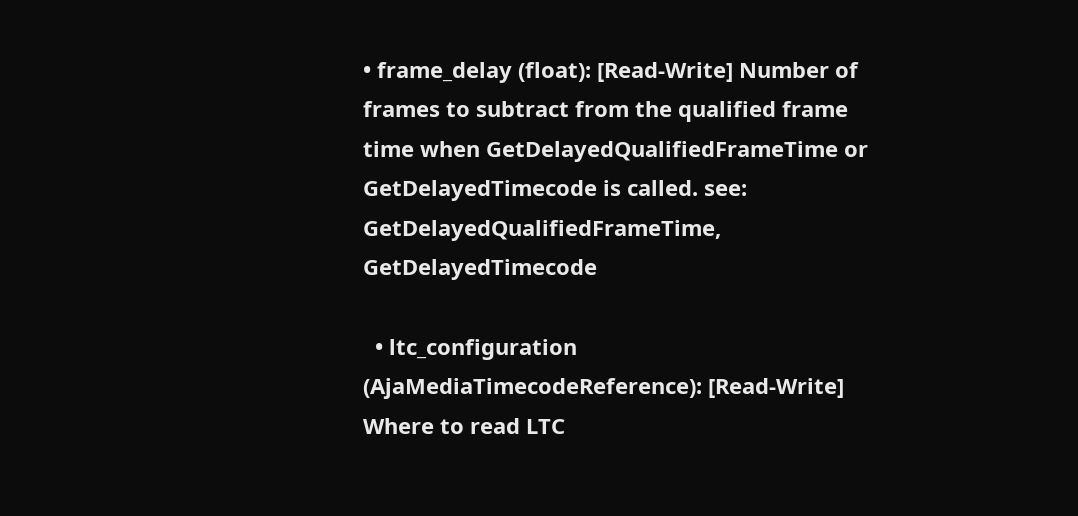• frame_delay (float): [Read-Write] Number of frames to subtract from the qualified frame time when GetDelayedQualifiedFrameTime or GetDelayedTimecode is called. see: GetDelayedQualifiedFrameTime, GetDelayedTimecode

  • ltc_configuration (AjaMediaTimecodeReference): [Read-Write] Where to read LTC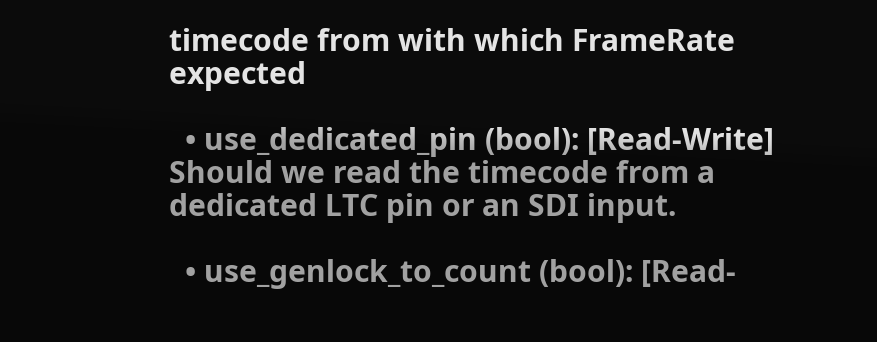timecode from with which FrameRate expected

  • use_dedicated_pin (bool): [Read-Write] Should we read the timecode from a dedicated LTC pin or an SDI input.

  • use_genlock_to_count (bool): [Read-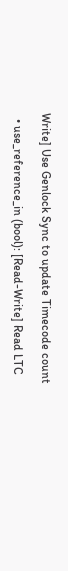Write] Use Genlock Sync to update Timecode count

  • use_reference_in (bool): [Read-Write] Read LTC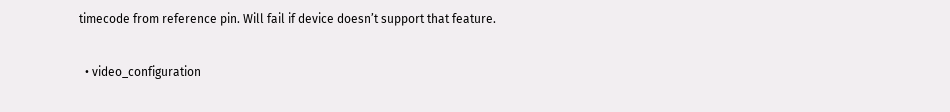timecode from reference pin. Will fail if device doesn’t support that feature.

  • video_configuration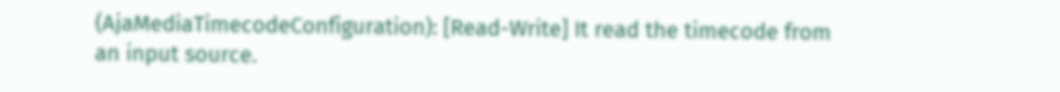(AjaMediaTimecodeConfiguration): [Read-Write] It read the timecode from an input source.